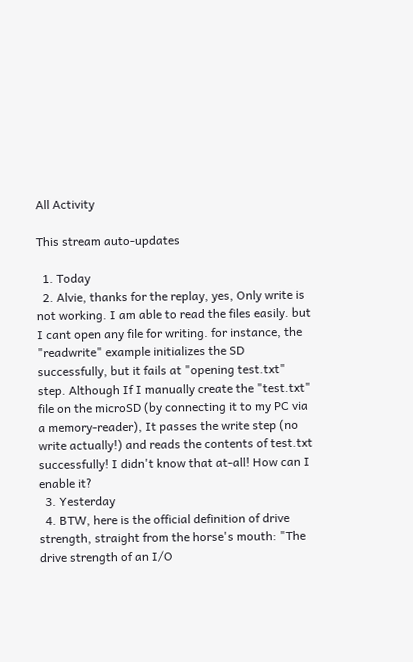All Activity

This stream auto-updates

  1. Today
  2. Alvie, thanks for the replay, yes, Only write is not working. I am able to read the files easily. but I cant open any file for writing. for instance, the "readwrite" example initializes the SD successfully, but it fails at "opening test.txt" step. Although If I manually create the "test.txt" file on the microSD (by connecting it to my PC via a memory-reader), It passes the write step (no write actually!) and reads the contents of test.txt successfully! I didn't know that at-all! How can I enable it?
  3. Yesterday
  4. BTW, here is the official definition of drive strength, straight from the horse's mouth: "The drive strength of an I/O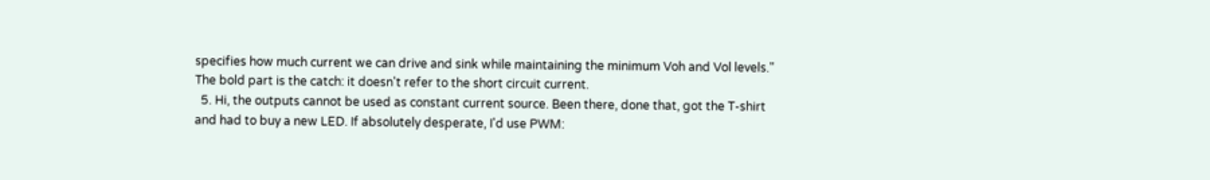specifies how much current we can drive and sink while maintaining the minimum Voh and Vol levels." The bold part is the catch: it doesn't refer to the short circuit current.
  5. Hi, the outputs cannot be used as constant current source. Been there, done that, got the T-shirt and had to buy a new LED. If absolutely desperate, I'd use PWM: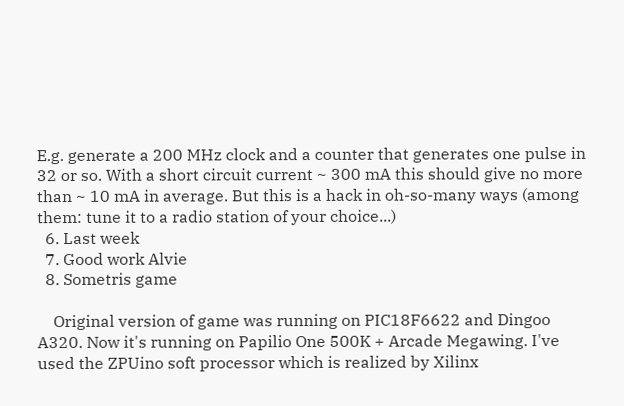E.g. generate a 200 MHz clock and a counter that generates one pulse in 32 or so. With a short circuit current ~ 300 mA this should give no more than ~ 10 mA in average. But this is a hack in oh-so-many ways (among them: tune it to a radio station of your choice...)
  6. Last week
  7. Good work Alvie
  8. Sometris game

    Original version of game was running on PIC18F6622 and Dingoo A320. Now it's running on Papilio One 500K + Arcade Megawing. I've used the ZPUino soft processor which is realized by Xilinx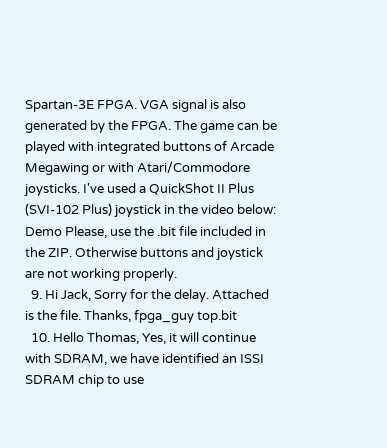Spartan-3E FPGA. VGA signal is also generated by the FPGA. The game can be played with integrated buttons of Arcade Megawing or with Atari/Commodore joysticks. I've used a QuickShot II Plus (SVI-102 Plus) joystick in the video below: Demo Please, use the .bit file included in the ZIP. Otherwise buttons and joystick are not working properly.
  9. Hi Jack, Sorry for the delay. Attached is the file. Thanks, fpga_guy top.bit
  10. Hello Thomas, Yes, it will continue with SDRAM, we have identified an ISSI SDRAM chip to use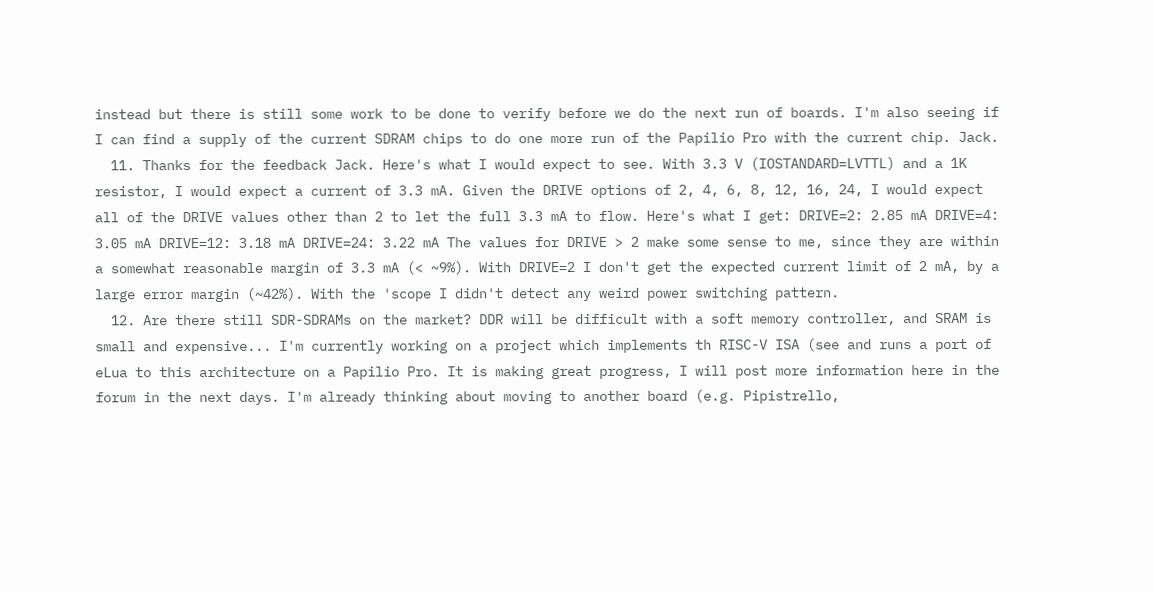instead but there is still some work to be done to verify before we do the next run of boards. I'm also seeing if I can find a supply of the current SDRAM chips to do one more run of the Papilio Pro with the current chip. Jack.
  11. Thanks for the feedback Jack. Here's what I would expect to see. With 3.3 V (IOSTANDARD=LVTTL) and a 1K resistor, I would expect a current of 3.3 mA. Given the DRIVE options of 2, 4, 6, 8, 12, 16, 24, I would expect all of the DRIVE values other than 2 to let the full 3.3 mA to flow. Here's what I get: DRIVE=2: 2.85 mA DRIVE=4: 3.05 mA DRIVE=12: 3.18 mA DRIVE=24: 3.22 mA The values for DRIVE > 2 make some sense to me, since they are within a somewhat reasonable margin of 3.3 mA (< ~9%). With DRIVE=2 I don't get the expected current limit of 2 mA, by a large error margin (~42%). With the 'scope I didn't detect any weird power switching pattern.
  12. Are there still SDR-SDRAMs on the market? DDR will be difficult with a soft memory controller, and SRAM is small and expensive... I'm currently working on a project which implements th RISC-V ISA (see and runs a port of eLua to this architecture on a Papilio Pro. It is making great progress, I will post more information here in the forum in the next days. I'm already thinking about moving to another board (e.g. Pipistrello,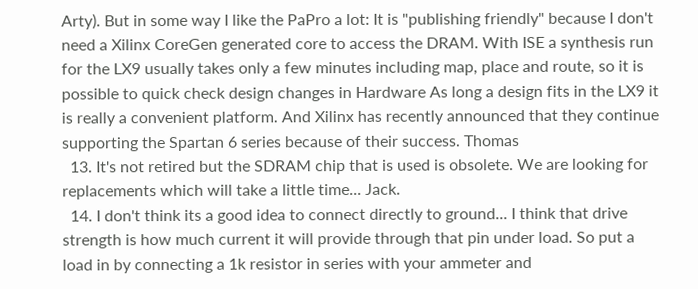Arty). But in some way I like the PaPro a lot: It is "publishing friendly" because I don't need a Xilinx CoreGen generated core to access the DRAM. With ISE a synthesis run for the LX9 usually takes only a few minutes including map, place and route, so it is possible to quick check design changes in Hardware As long a design fits in the LX9 it is really a convenient platform. And Xilinx has recently announced that they continue supporting the Spartan 6 series because of their success. Thomas
  13. It's not retired but the SDRAM chip that is used is obsolete. We are looking for replacements which will take a little time... Jack.
  14. I don't think its a good idea to connect directly to ground... I think that drive strength is how much current it will provide through that pin under load. So put a load in by connecting a 1k resistor in series with your ammeter and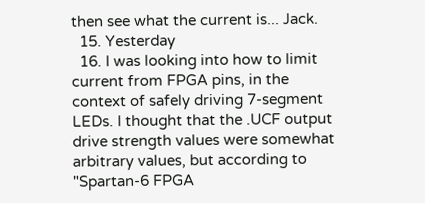then see what the current is... Jack.
  15. Yesterday
  16. I was looking into how to limit current from FPGA pins, in the context of safely driving 7-segment LEDs. I thought that the .UCF output drive strength values were somewhat arbitrary values, but according to "Spartan-6 FPGA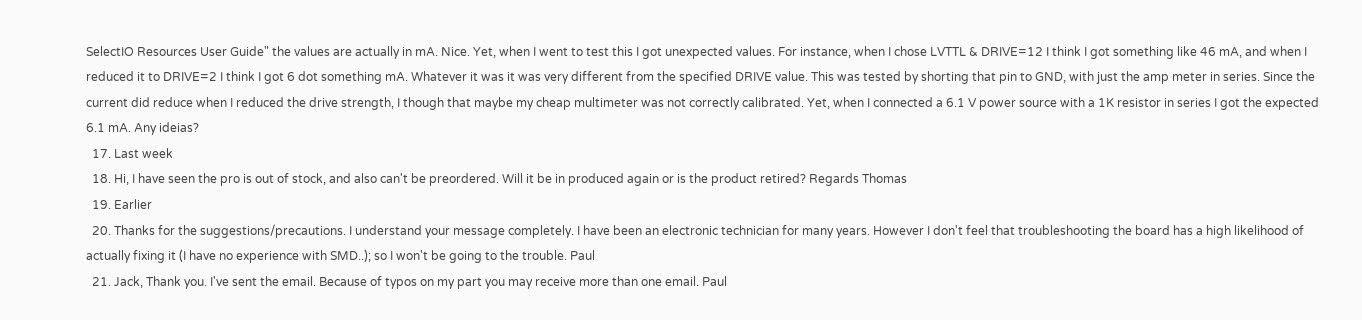SelectIO Resources User Guide" the values are actually in mA. Nice. Yet, when I went to test this I got unexpected values. For instance, when I chose LVTTL & DRIVE=12 I think I got something like 46 mA, and when I reduced it to DRIVE=2 I think I got 6 dot something mA. Whatever it was it was very different from the specified DRIVE value. This was tested by shorting that pin to GND, with just the amp meter in series. Since the current did reduce when I reduced the drive strength, I though that maybe my cheap multimeter was not correctly calibrated. Yet, when I connected a 6.1 V power source with a 1K resistor in series I got the expected 6.1 mA. Any ideias?
  17. Last week
  18. Hi, I have seen the pro is out of stock, and also can't be preordered. Will it be in produced again or is the product retired? Regards Thomas
  19. Earlier
  20. Thanks for the suggestions/precautions. I understand your message completely. I have been an electronic technician for many years. However I don't feel that troubleshooting the board has a high likelihood of actually fixing it (I have no experience with SMD..); so I won't be going to the trouble. Paul
  21. Jack, Thank you. I've sent the email. Because of typos on my part you may receive more than one email. Paul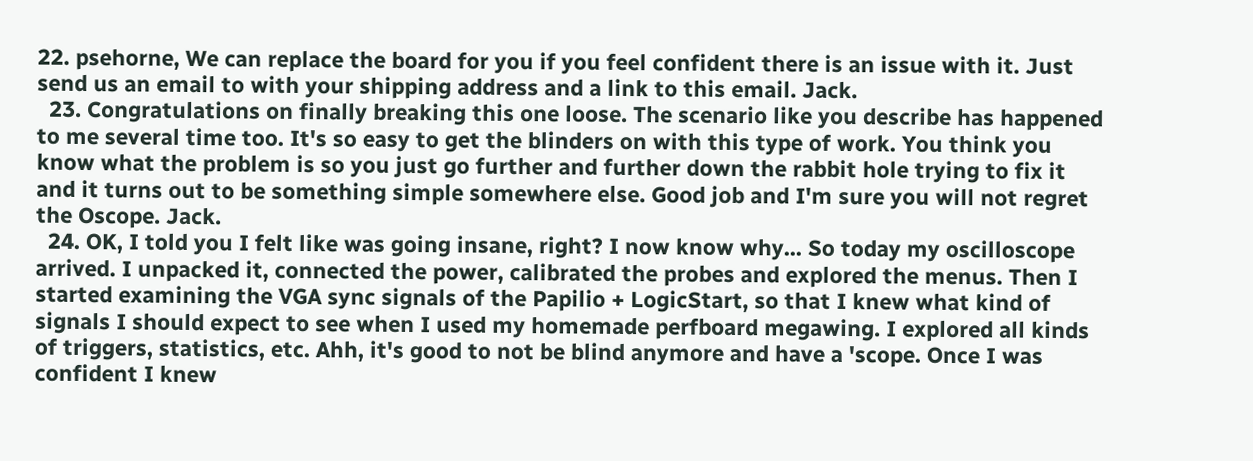22. psehorne, We can replace the board for you if you feel confident there is an issue with it. Just send us an email to with your shipping address and a link to this email. Jack.
  23. Congratulations on finally breaking this one loose. The scenario like you describe has happened to me several time too. It's so easy to get the blinders on with this type of work. You think you know what the problem is so you just go further and further down the rabbit hole trying to fix it and it turns out to be something simple somewhere else. Good job and I'm sure you will not regret the Oscope. Jack.
  24. OK, I told you I felt like was going insane, right? I now know why... So today my oscilloscope arrived. I unpacked it, connected the power, calibrated the probes and explored the menus. Then I started examining the VGA sync signals of the Papilio + LogicStart, so that I knew what kind of signals I should expect to see when I used my homemade perfboard megawing. I explored all kinds of triggers, statistics, etc. Ahh, it's good to not be blind anymore and have a 'scope. Once I was confident I knew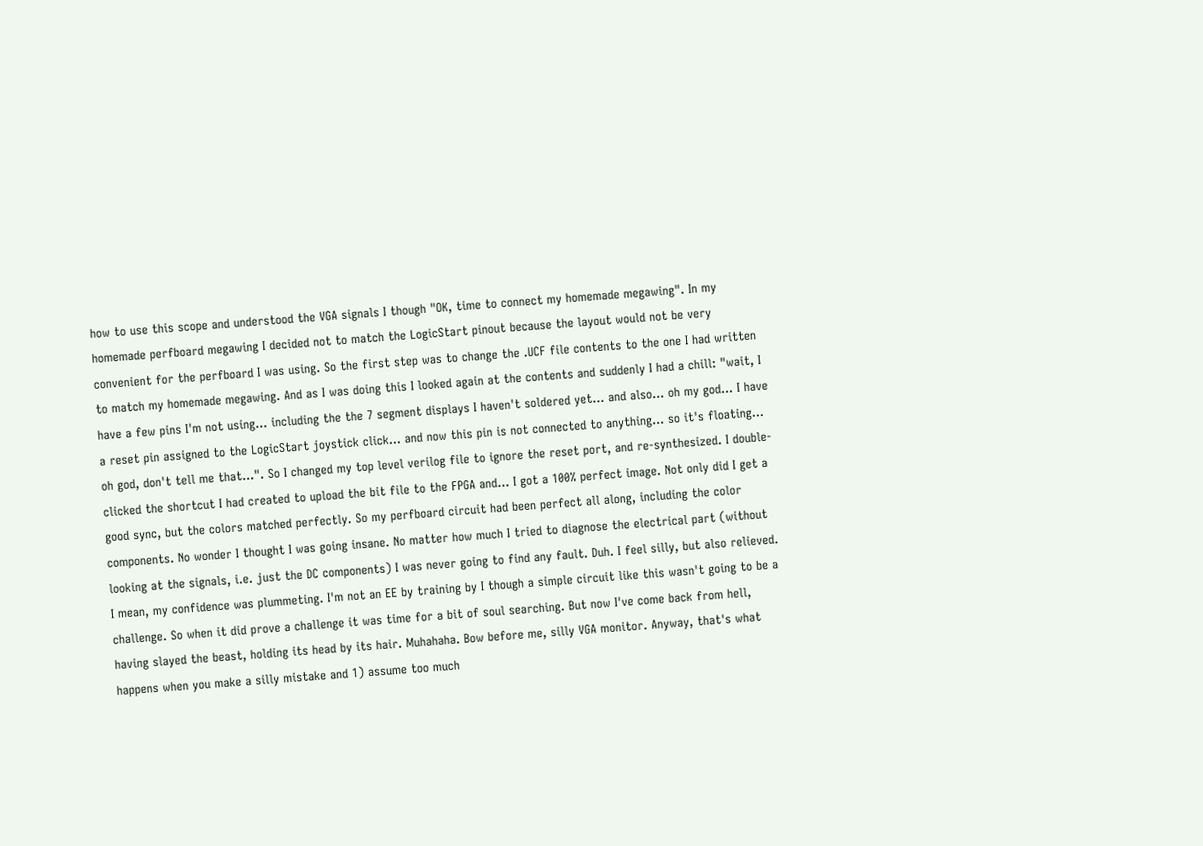how to use this scope and understood the VGA signals I though "OK, time to connect my homemade megawing". In my homemade perfboard megawing I decided not to match the LogicStart pinout because the layout would not be very convenient for the perfboard I was using. So the first step was to change the .UCF file contents to the one I had written to match my homemade megawing. And as I was doing this I looked again at the contents and suddenly I had a chill: "wait, I have a few pins I'm not using... including the the 7 segment displays I haven't soldered yet... and also... oh my god... I have a reset pin assigned to the LogicStart joystick click... and now this pin is not connected to anything... so it's floating... oh god, don't tell me that...". So I changed my top level verilog file to ignore the reset port, and re-synthesized. I double-clicked the shortcut I had created to upload the bit file to the FPGA and... I got a 100% perfect image. Not only did I get a good sync, but the colors matched perfectly. So my perfboard circuit had been perfect all along, including the color components. No wonder I thought I was going insane. No matter how much I tried to diagnose the electrical part (without looking at the signals, i.e. just the DC components) I was never going to find any fault. Duh. I feel silly, but also relieved. I mean, my confidence was plummeting. I'm not an EE by training by I though a simple circuit like this wasn't going to be a challenge. So when it did prove a challenge it was time for a bit of soul searching. But now I've come back from hell, having slayed the beast, holding its head by its hair. Muhahaha. Bow before me, silly VGA monitor. Anyway, that's what happens when you make a silly mistake and 1) assume too much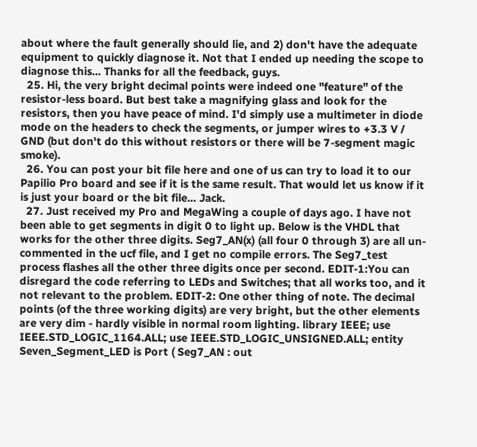about where the fault generally should lie, and 2) don't have the adequate equipment to quickly diagnose it. Not that I ended up needing the scope to diagnose this... Thanks for all the feedback, guys.
  25. Hi, the very bright decimal points were indeed one "feature" of the resistor-less board. But best take a magnifying glass and look for the resistors, then you have peace of mind. I'd simply use a multimeter in diode mode on the headers to check the segments, or jumper wires to +3.3 V / GND (but don't do this without resistors or there will be 7-segment magic smoke).
  26. You can post your bit file here and one of us can try to load it to our Papilio Pro board and see if it is the same result. That would let us know if it is just your board or the bit file... Jack.
  27. Just received my Pro and MegaWing a couple of days ago. I have not been able to get segments in digit 0 to light up. Below is the VHDL that works for the other three digits. Seg7_AN(x) (all four 0 through 3) are all un-commented in the ucf file, and I get no compile errors. The Seg7_test process flashes all the other three digits once per second. EDIT-1:You can disregard the code referring to LEDs and Switches; that all works too, and it not relevant to the problem. EDIT-2: One other thing of note. The decimal points (of the three working digits) are very bright, but the other elements are very dim - hardly visible in normal room lighting. library IEEE; use IEEE.STD_LOGIC_1164.ALL; use IEEE.STD_LOGIC_UNSIGNED.ALL; entity Seven_Segment_LED is Port ( Seg7_AN : out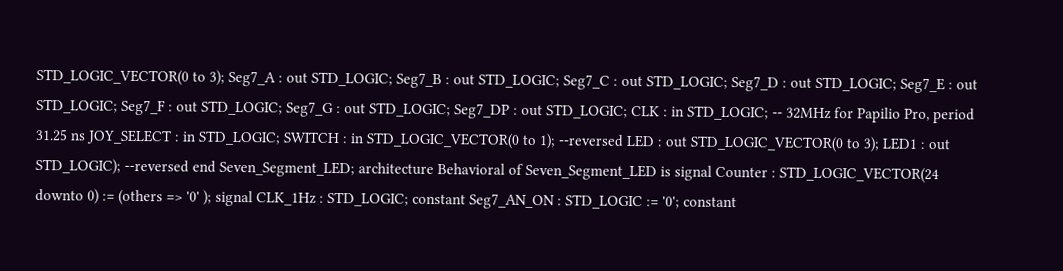STD_LOGIC_VECTOR(0 to 3); Seg7_A : out STD_LOGIC; Seg7_B : out STD_LOGIC; Seg7_C : out STD_LOGIC; Seg7_D : out STD_LOGIC; Seg7_E : out STD_LOGIC; Seg7_F : out STD_LOGIC; Seg7_G : out STD_LOGIC; Seg7_DP : out STD_LOGIC; CLK : in STD_LOGIC; -- 32MHz for Papilio Pro, period 31.25 ns JOY_SELECT : in STD_LOGIC; SWITCH : in STD_LOGIC_VECTOR(0 to 1); --reversed LED : out STD_LOGIC_VECTOR(0 to 3); LED1 : out STD_LOGIC); --reversed end Seven_Segment_LED; architecture Behavioral of Seven_Segment_LED is signal Counter : STD_LOGIC_VECTOR(24 downto 0) := (others => '0' ); signal CLK_1Hz : STD_LOGIC; constant Seg7_AN_ON : STD_LOGIC := '0'; constant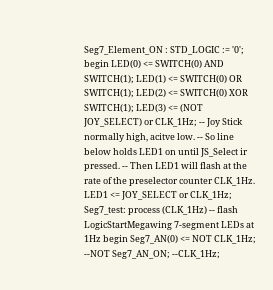Seg7_Element_ON : STD_LOGIC := '0'; begin LED(0) <= SWITCH(0) AND SWITCH(1); LED(1) <= SWITCH(0) OR SWITCH(1); LED(2) <= SWITCH(0) XOR SWITCH(1); LED(3) <= (NOT JOY_SELECT) or CLK_1Hz; -- Joy Stick normally high, acitve low. -- So line below holds LED1 on until JS_Select ir pressed. -- Then LED1 will flash at the rate of the preselector counter CLK_1Hz. LED1 <= JOY_SELECT or CLK_1Hz; Seg7_test: process (CLK_1Hz) -- flash LogicStartMegawing 7-segment LEDs at 1Hz begin Seg7_AN(0) <= NOT CLK_1Hz; --NOT Seg7_AN_ON; --CLK_1Hz;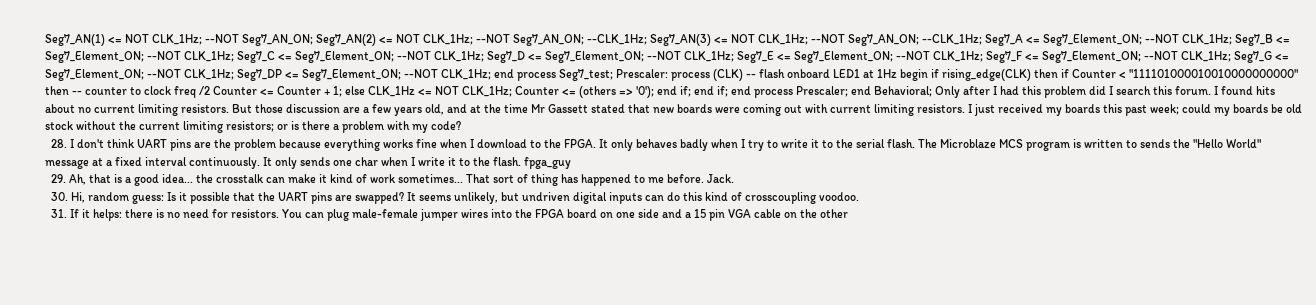Seg7_AN(1) <= NOT CLK_1Hz; --NOT Seg7_AN_ON; Seg7_AN(2) <= NOT CLK_1Hz; --NOT Seg7_AN_ON; --CLK_1Hz; Seg7_AN(3) <= NOT CLK_1Hz; --NOT Seg7_AN_ON; --CLK_1Hz; Seg7_A <= Seg7_Element_ON; --NOT CLK_1Hz; Seg7_B <= Seg7_Element_ON; --NOT CLK_1Hz; Seg7_C <= Seg7_Element_ON; --NOT CLK_1Hz; Seg7_D <= Seg7_Element_ON; --NOT CLK_1Hz; Seg7_E <= Seg7_Element_ON; --NOT CLK_1Hz; Seg7_F <= Seg7_Element_ON; --NOT CLK_1Hz; Seg7_G <= Seg7_Element_ON; --NOT CLK_1Hz; Seg7_DP <= Seg7_Element_ON; --NOT CLK_1Hz; end process Seg7_test; Prescaler: process (CLK) -- flash onboard LED1 at 1Hz begin if rising_edge(CLK) then if Counter < "111101000010010000000000" then -- counter to clock freq /2 Counter <= Counter + 1; else CLK_1Hz <= NOT CLK_1Hz; Counter <= (others => '0'); end if; end if; end process Prescaler; end Behavioral; Only after I had this problem did I search this forum. I found hits about no current limiting resistors. But those discussion are a few years old, and at the time Mr Gassett stated that new boards were coming out with current limiting resistors. I just received my boards this past week; could my boards be old stock without the current limiting resistors; or is there a problem with my code?
  28. I don't think UART pins are the problem because everything works fine when I download to the FPGA. It only behaves badly when I try to write it to the serial flash. The Microblaze MCS program is written to sends the "Hello World" message at a fixed interval continuously. It only sends one char when I write it to the flash. fpga_guy
  29. Ah, that is a good idea... the crosstalk can make it kind of work sometimes... That sort of thing has happened to me before. Jack.
  30. Hi, random guess: Is it possible that the UART pins are swapped? It seems unlikely, but undriven digital inputs can do this kind of crosscoupling voodoo.
  31. If it helps: there is no need for resistors. You can plug male-female jumper wires into the FPGA board on one side and a 15 pin VGA cable on the other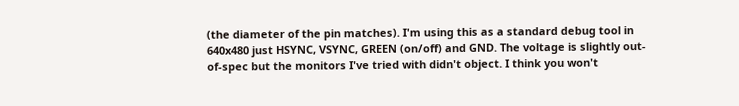(the diameter of the pin matches). I'm using this as a standard debug tool in 640x480 just HSYNC, VSYNC, GREEN (on/off) and GND. The voltage is slightly out-of-spec but the monitors I've tried with didn't object. I think you won't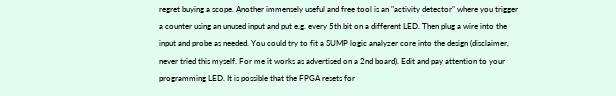regret buying a scope. Another immensely useful and free tool is an "activity detector" where you trigger a counter using an unused input and put e.g. every 5th bit on a different LED. Then plug a wire into the input and probe as needed. You could try to fit a SUMP logic analyzer core into the design (disclaimer, never tried this myself. For me it works as advertised on a 2nd board). Edit and pay attention to your programming LED. It is possible that the FPGA resets for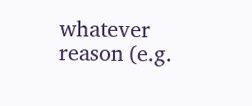whatever reason (e.g.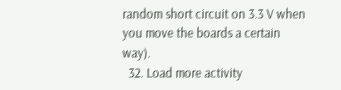random short circuit on 3.3 V when you move the boards a certain way).
  32. Load more activity